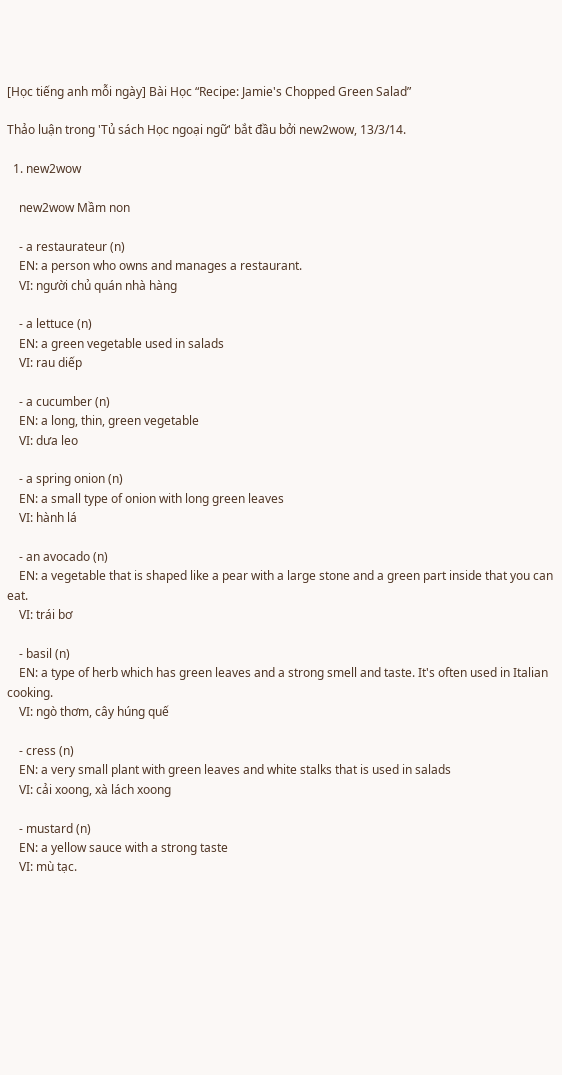[Học tiếng anh mỗi ngày] Bài Học “Recipe: Jamie's Chopped Green Salad”

Thảo luận trong 'Tủ sách Học ngoại ngữ' bắt đầu bởi new2wow, 13/3/14.

  1. new2wow

    new2wow Mầm non

    - a restaurateur (n)
    EN: a person who owns and manages a restaurant.
    VI: người chủ quán nhà hàng

    - a lettuce (n)
    EN: a green vegetable used in salads
    VI: rau diếp

    - a cucumber (n)
    EN: a long, thin, green vegetable
    VI: dưa leo

    - a spring onion (n)
    EN: a small type of onion with long green leaves
    VI: hành lá

    - an avocado (n)
    EN: a vegetable that is shaped like a pear with a large stone and a green part inside that you can eat.
    VI: trái bơ

    - basil (n)
    EN: a type of herb which has green leaves and a strong smell and taste. It's often used in Italian cooking.
    VI: ngò thơm, cây húng quế

    - cress (n)
    EN: a very small plant with green leaves and white stalks that is used in salads
    VI: cải xoong, xà lách xoong

    - mustard (n)
    EN: a yellow sauce with a strong taste
    VI: mù tạc.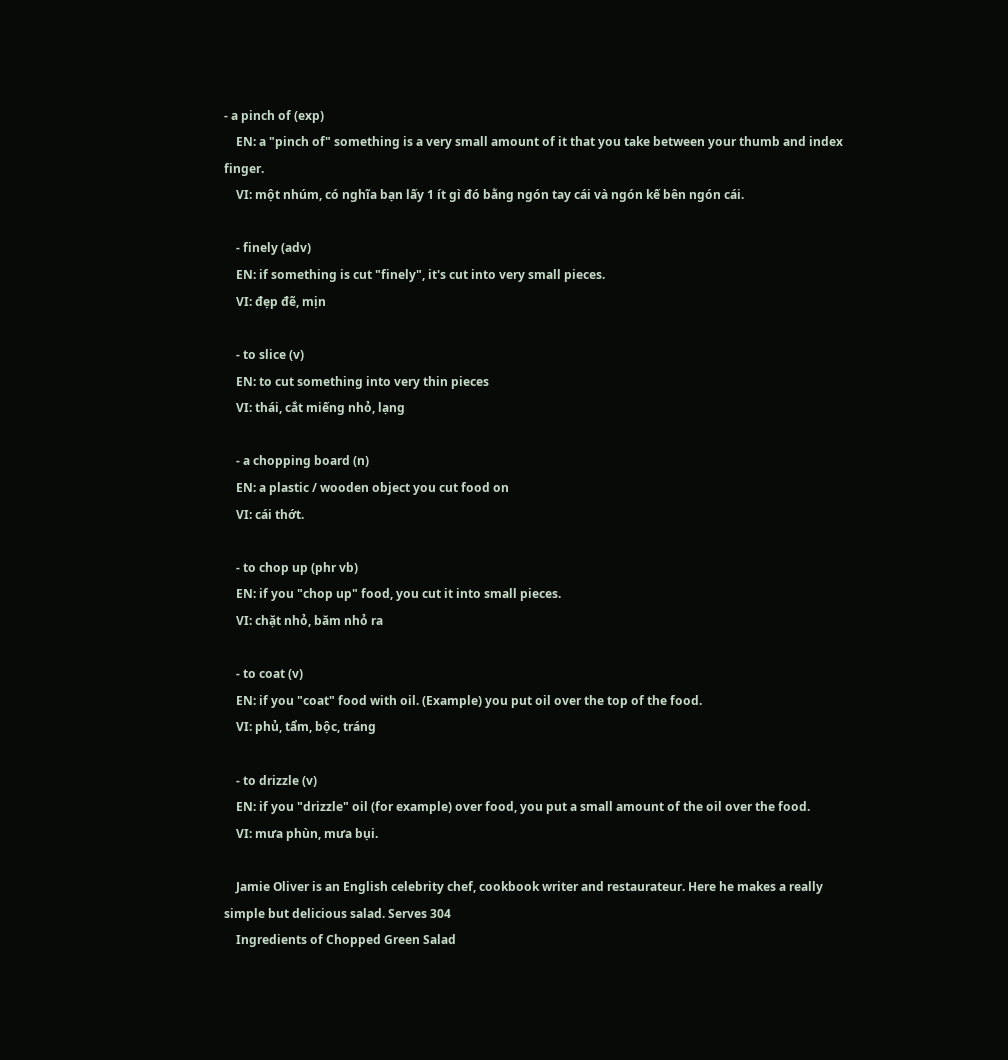- a pinch of (exp)
    EN: a "pinch of" something is a very small amount of it that you take between your thumb and index finger.
    VI: một nhúm, có nghĩa bạn lấy 1 ít gì đó bằng ngón tay cái và ngón kế bên ngón cái.

    - finely (adv)
    EN: if something is cut "finely", it's cut into very small pieces.
    VI: đẹp đẽ, mịn

    - to slice (v)
    EN: to cut something into very thin pieces
    VI: thái, cắt miếng nhỏ, lạng

    - a chopping board (n)
    EN: a plastic / wooden object you cut food on
    VI: cái thớt.

    - to chop up (phr vb)
    EN: if you "chop up" food, you cut it into small pieces.
    VI: chặt nhỏ, băm nhỏ ra

    - to coat (v)
    EN: if you "coat" food with oil. (Example) you put oil over the top of the food.
    VI: phủ, tẩm, bộc, tráng

    - to drizzle (v)
    EN: if you "drizzle" oil (for example) over food, you put a small amount of the oil over the food.
    VI: mưa phùn, mưa bụi.

    Jamie Oliver is an English celebrity chef, cookbook writer and restaurateur. Here he makes a really simple but delicious salad. Serves 304
    Ingredients of Chopped Green Salad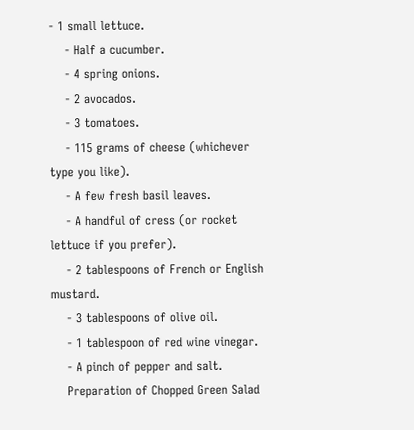- 1 small lettuce.
    - Half a cucumber.
    - 4 spring onions.
    - 2 avocados.
    - 3 tomatoes.
    - 115 grams of cheese (whichever type you like).
    - A few fresh basil leaves.
    - A handful of cress (or rocket lettuce if you prefer).
    - 2 tablespoons of French or English mustard.
    - 3 tablespoons of olive oil.
    - 1 tablespoon of red wine vinegar.
    - A pinch of pepper and salt.
    Preparation of Chopped Green Salad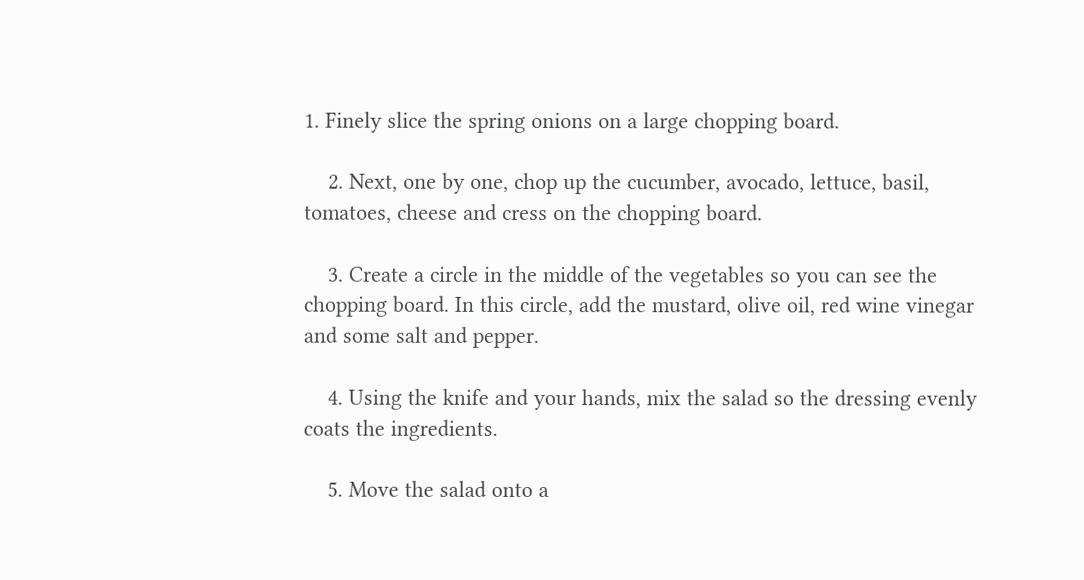1. Finely slice the spring onions on a large chopping board.

    2. Next, one by one, chop up the cucumber, avocado, lettuce, basil, tomatoes, cheese and cress on the chopping board.

    3. Create a circle in the middle of the vegetables so you can see the chopping board. In this circle, add the mustard, olive oil, red wine vinegar and some salt and pepper.

    4. Using the knife and your hands, mix the salad so the dressing evenly coats the ingredients.

    5. Move the salad onto a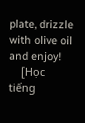plate, drizzle with olive oil and enjoy!
    [Học tiếng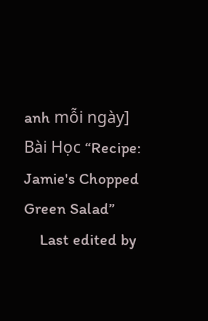anh mỗi ngày] Bài Học “Recipe: Jamie's Chopped Green Salad”
    Last edited by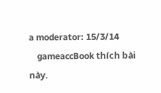a moderator: 15/3/14
    gameaccBook thích bài này.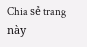Chia sẻ trang này